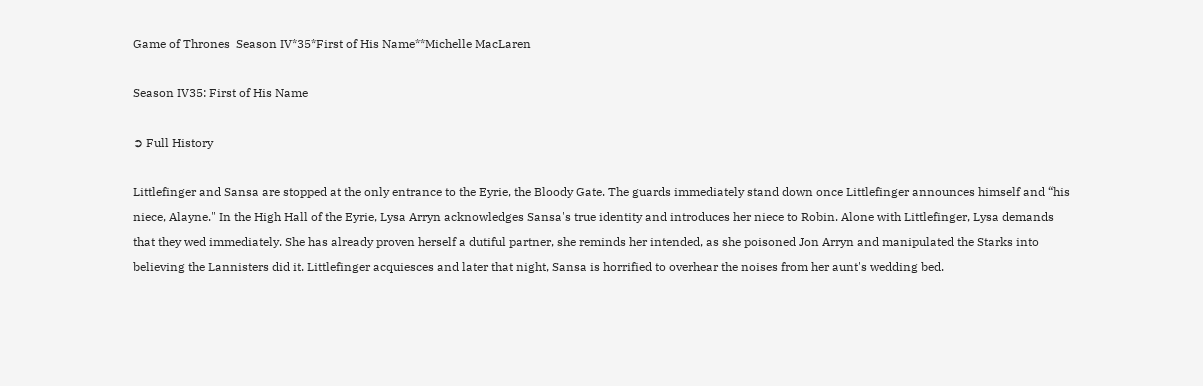Game of Thrones  Season IV*35*First of His Name**Michelle MacLaren

Season IV35: First of His Name

➲ Full History

Littlefinger and Sansa are stopped at the only entrance to the Eyrie, the Bloody Gate. The guards immediately stand down once Littlefinger announces himself and “his niece, Alayne." In the High Hall of the Eyrie, Lysa Arryn acknowledges Sansa's true identity and introduces her niece to Robin. Alone with Littlefinger, Lysa demands that they wed immediately. She has already proven herself a dutiful partner, she reminds her intended, as she poisoned Jon Arryn and manipulated the Starks into believing the Lannisters did it. Littlefinger acquiesces and later that night, Sansa is horrified to overhear the noises from her aunt's wedding bed.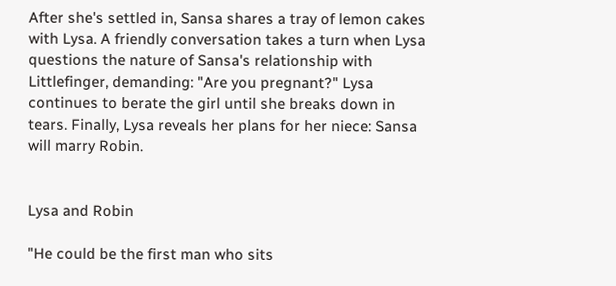After she's settled in, Sansa shares a tray of lemon cakes with Lysa. A friendly conversation takes a turn when Lysa questions the nature of Sansa's relationship with Littlefinger, demanding: "Are you pregnant?" Lysa continues to berate the girl until she breaks down in tears. Finally, Lysa reveals her plans for her niece: Sansa will marry Robin.


Lysa and Robin

"He could be the first man who sits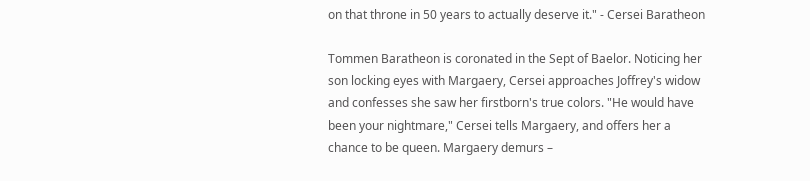on that throne in 50 years to actually deserve it." - Cersei Baratheon

Tommen Baratheon is coronated in the Sept of Baelor. Noticing her son locking eyes with Margaery, Cersei approaches Joffrey's widow and confesses she saw her firstborn's true colors. "He would have been your nightmare," Cersei tells Margaery, and offers her a chance to be queen. Margaery demurs –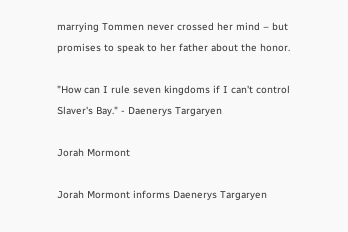marrying Tommen never crossed her mind – but promises to speak to her father about the honor.

"How can I rule seven kingdoms if I can't control Slaver's Bay." - Daenerys Targaryen

Jorah Mormont

Jorah Mormont informs Daenerys Targaryen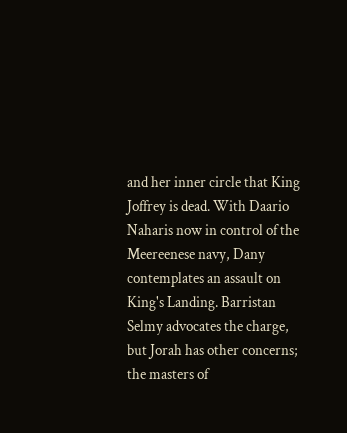and her inner circle that King Joffrey is dead. With Daario Naharis now in control of the Meereenese navy, Dany contemplates an assault on King's Landing. Barristan Selmy advocates the charge, but Jorah has other concerns; the masters of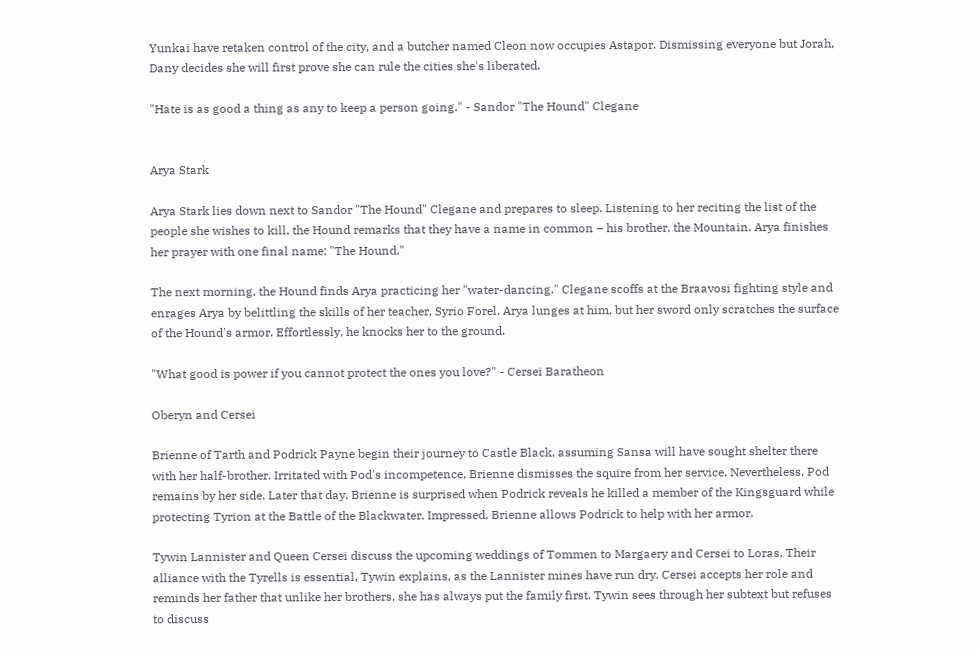Yunkai have retaken control of the city, and a butcher named Cleon now occupies Astapor. Dismissing everyone but Jorah, Dany decides she will first prove she can rule the cities she's liberated.

"Hate is as good a thing as any to keep a person going." - Sandor "The Hound" Clegane


Arya Stark

Arya Stark lies down next to Sandor "The Hound" Clegane and prepares to sleep. Listening to her reciting the list of the people she wishes to kill, the Hound remarks that they have a name in common – his brother, the Mountain. Arya finishes her prayer with one final name: "The Hound."

The next morning, the Hound finds Arya practicing her "water-dancing." Clegane scoffs at the Braavosi fighting style and enrages Arya by belittling the skills of her teacher, Syrio Forel. Arya lunges at him, but her sword only scratches the surface of the Hound's armor. Effortlessly, he knocks her to the ground.

"What good is power if you cannot protect the ones you love?" - Cersei Baratheon

Oberyn and Cersei

Brienne of Tarth and Podrick Payne begin their journey to Castle Black, assuming Sansa will have sought shelter there with her half-brother. Irritated with Pod's incompetence, Brienne dismisses the squire from her service. Nevertheless, Pod remains by her side. Later that day, Brienne is surprised when Podrick reveals he killed a member of the Kingsguard while protecting Tyrion at the Battle of the Blackwater. Impressed, Brienne allows Podrick to help with her armor.

Tywin Lannister and Queen Cersei discuss the upcoming weddings of Tommen to Margaery and Cersei to Loras. Their alliance with the Tyrells is essential, Tywin explains, as the Lannister mines have run dry. Cersei accepts her role and reminds her father that unlike her brothers, she has always put the family first. Tywin sees through her subtext but refuses to discuss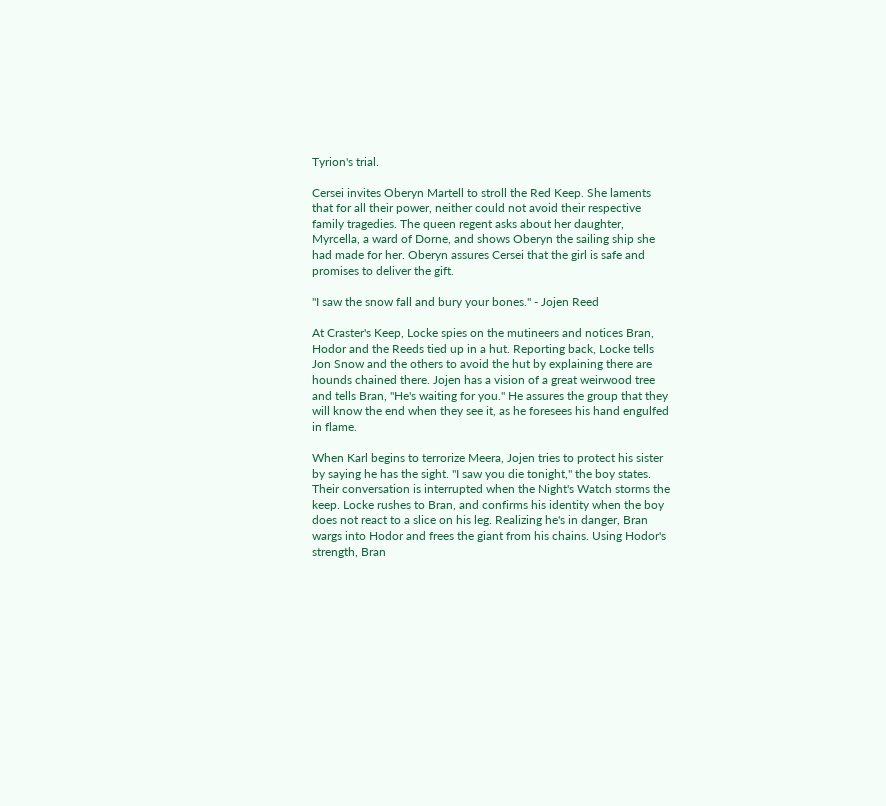Tyrion's trial.

Cersei invites Oberyn Martell to stroll the Red Keep. She laments that for all their power, neither could not avoid their respective family tragedies. The queen regent asks about her daughter, Myrcella, a ward of Dorne, and shows Oberyn the sailing ship she had made for her. Oberyn assures Cersei that the girl is safe and promises to deliver the gift.

"I saw the snow fall and bury your bones." - Jojen Reed

At Craster's Keep, Locke spies on the mutineers and notices Bran, Hodor and the Reeds tied up in a hut. Reporting back, Locke tells Jon Snow and the others to avoid the hut by explaining there are hounds chained there. Jojen has a vision of a great weirwood tree and tells Bran, "He's waiting for you." He assures the group that they will know the end when they see it, as he foresees his hand engulfed in flame.

When Karl begins to terrorize Meera, Jojen tries to protect his sister by saying he has the sight. "I saw you die tonight," the boy states. Their conversation is interrupted when the Night's Watch storms the keep. Locke rushes to Bran, and confirms his identity when the boy does not react to a slice on his leg. Realizing he's in danger, Bran wargs into Hodor and frees the giant from his chains. Using Hodor's strength, Bran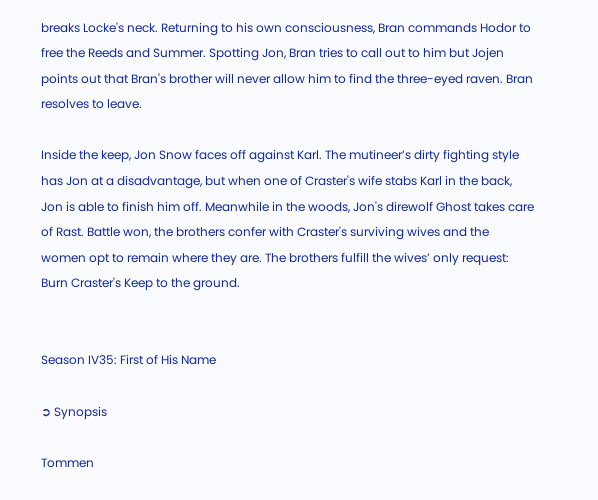breaks Locke's neck. Returning to his own consciousness, Bran commands Hodor to free the Reeds and Summer. Spotting Jon, Bran tries to call out to him but Jojen points out that Bran's brother will never allow him to find the three-eyed raven. Bran resolves to leave.

Inside the keep, Jon Snow faces off against Karl. The mutineer’s dirty fighting style has Jon at a disadvantage, but when one of Craster's wife stabs Karl in the back, Jon is able to finish him off. Meanwhile in the woods, Jon's direwolf Ghost takes care of Rast. Battle won, the brothers confer with Craster's surviving wives and the women opt to remain where they are. The brothers fulfill the wives’ only request: Burn Craster's Keep to the ground.


Season IV35: First of His Name

➲ Synopsis

Tommen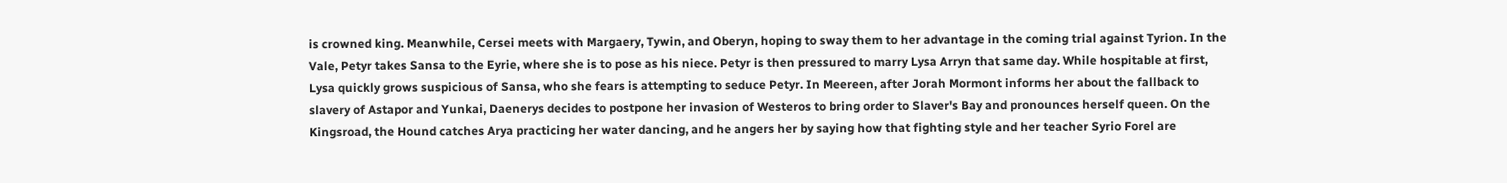is crowned king. Meanwhile, Cersei meets with Margaery, Tywin, and Oberyn, hoping to sway them to her advantage in the coming trial against Tyrion. In the Vale, Petyr takes Sansa to the Eyrie, where she is to pose as his niece. Petyr is then pressured to marry Lysa Arryn that same day. While hospitable at first, Lysa quickly grows suspicious of Sansa, who she fears is attempting to seduce Petyr. In Meereen, after Jorah Mormont informs her about the fallback to slavery of Astapor and Yunkai, Daenerys decides to postpone her invasion of Westeros to bring order to Slaver's Bay and pronounces herself queen. On the Kingsroad, the Hound catches Arya practicing her water dancing, and he angers her by saying how that fighting style and her teacher Syrio Forel are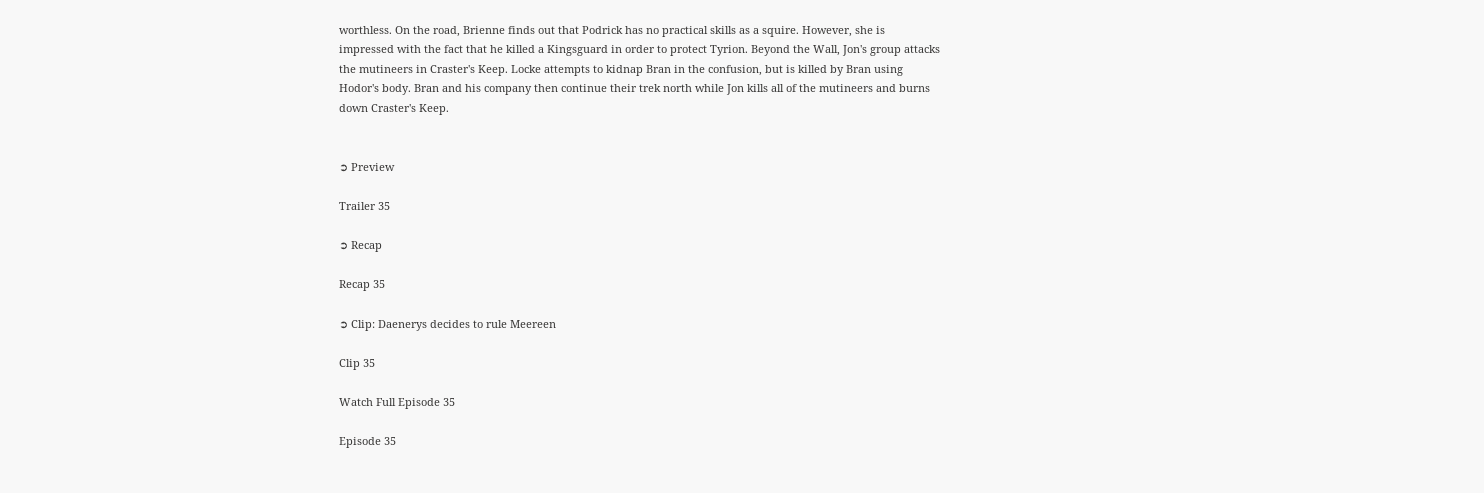worthless. On the road, Brienne finds out that Podrick has no practical skills as a squire. However, she is impressed with the fact that he killed a Kingsguard in order to protect Tyrion. Beyond the Wall, Jon's group attacks the mutineers in Craster's Keep. Locke attempts to kidnap Bran in the confusion, but is killed by Bran using Hodor's body. Bran and his company then continue their trek north while Jon kills all of the mutineers and burns down Craster's Keep.


➲ Preview

Trailer 35

➲ Recap

Recap 35

➲ Clip: Daenerys decides to rule Meereen

Clip 35

Watch Full Episode 35

Episode 35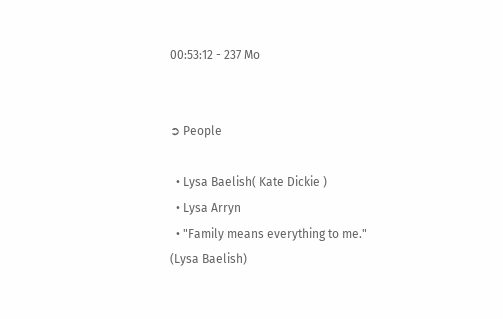00:53:12 - 237 Mo


➲ People

  • Lysa Baelish( Kate Dickie )
  • Lysa Arryn
  • "Family means everything to me." (Lysa Baelish)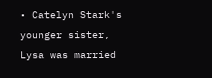• Catelyn Stark's younger sister, Lysa was married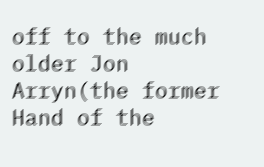off to the much older Jon Arryn(the former Hand of the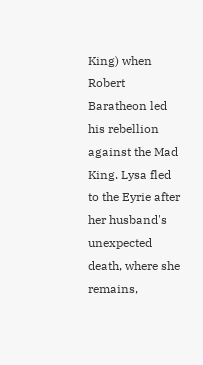King) when Robert Baratheon led his rebellion against the Mad King. Lysa fled to the Eyrie after her husband's unexpected death, where she remains,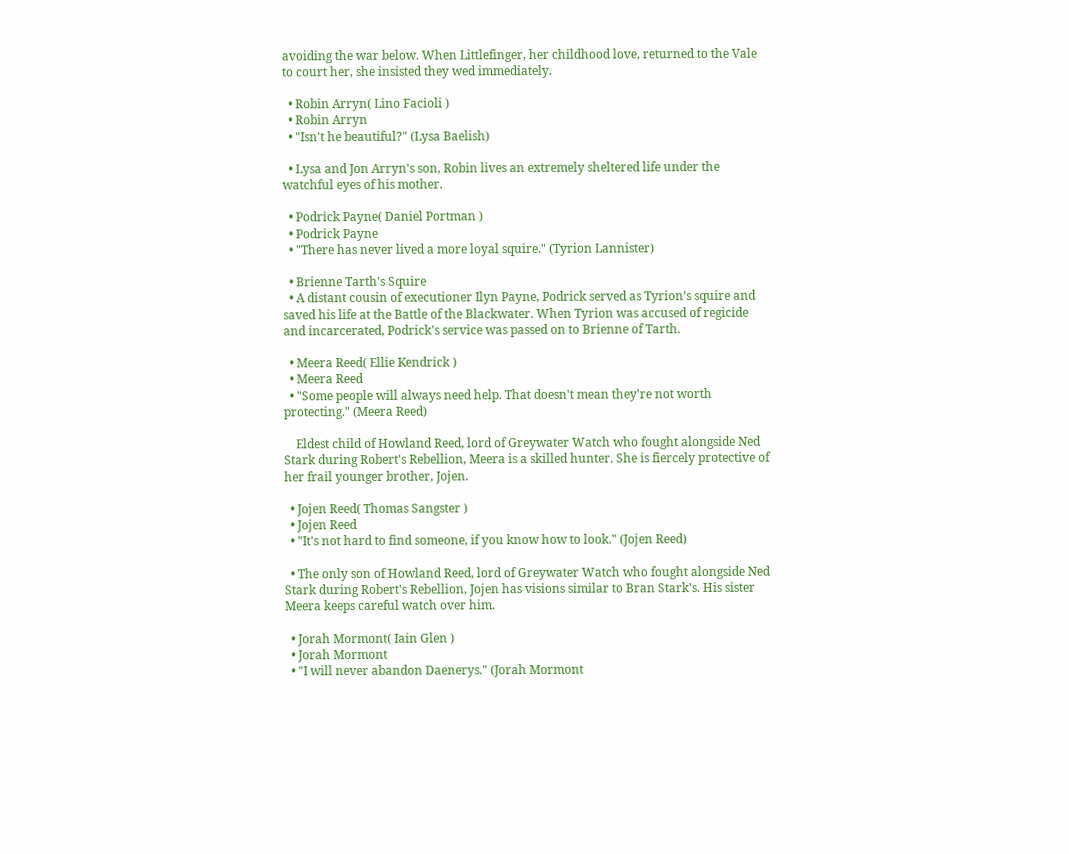avoiding the war below. When Littlefinger, her childhood love, returned to the Vale to court her, she insisted they wed immediately.

  • Robin Arryn( Lino Facioli )
  • Robin Arryn
  • "Isn't he beautiful?" (Lysa Baelish)

  • Lysa and Jon Arryn's son, Robin lives an extremely sheltered life under the watchful eyes of his mother.

  • Podrick Payne( Daniel Portman )
  • Podrick Payne
  • "There has never lived a more loyal squire." (Tyrion Lannister)

  • Brienne Tarth's Squire
  • A distant cousin of executioner Ilyn Payne, Podrick served as Tyrion’s squire and saved his life at the Battle of the Blackwater. When Tyrion was accused of regicide and incarcerated, Podrick's service was passed on to Brienne of Tarth.

  • Meera Reed( Ellie Kendrick )
  • Meera Reed
  • "Some people will always need help. That doesn't mean they're not worth protecting." (Meera Reed)

    Eldest child of Howland Reed, lord of Greywater Watch who fought alongside Ned Stark during Robert's Rebellion, Meera is a skilled hunter. She is fiercely protective of her frail younger brother, Jojen.

  • Jojen Reed( Thomas Sangster )
  • Jojen Reed
  • "It's not hard to find someone, if you know how to look." (Jojen Reed)

  • The only son of Howland Reed, lord of Greywater Watch who fought alongside Ned Stark during Robert's Rebellion, Jojen has visions similar to Bran Stark's. His sister Meera keeps careful watch over him.

  • Jorah Mormont( Iain Glen )
  • Jorah Mormont
  • "I will never abandon Daenerys." (Jorah Mormont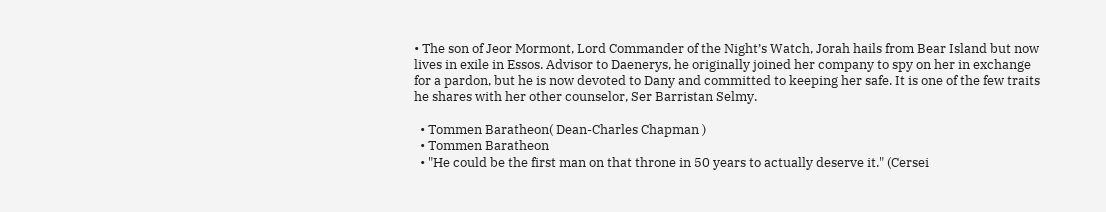• The son of Jeor Mormont, Lord Commander of the Night’s Watch, Jorah hails from Bear Island but now lives in exile in Essos. Advisor to Daenerys, he originally joined her company to spy on her in exchange for a pardon, but he is now devoted to Dany and committed to keeping her safe. It is one of the few traits he shares with her other counselor, Ser Barristan Selmy.

  • Tommen Baratheon( Dean-Charles Chapman )
  • Tommen Baratheon
  • "He could be the first man on that throne in 50 years to actually deserve it." (Cersei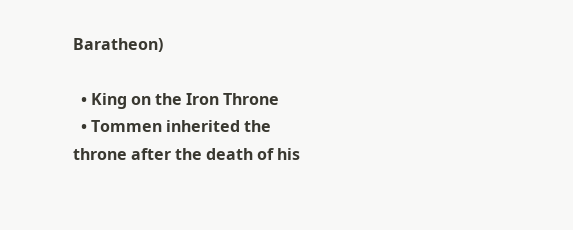Baratheon)

  • King on the Iron Throne
  • Tommen inherited the throne after the death of his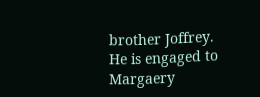brother Joffrey. He is engaged to Margaery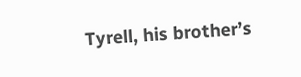Tyrell, his brother’s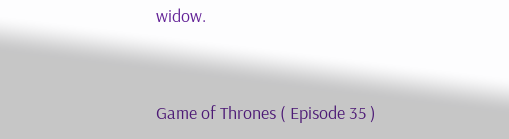widow.


Game of Thrones ( Episode 35 )